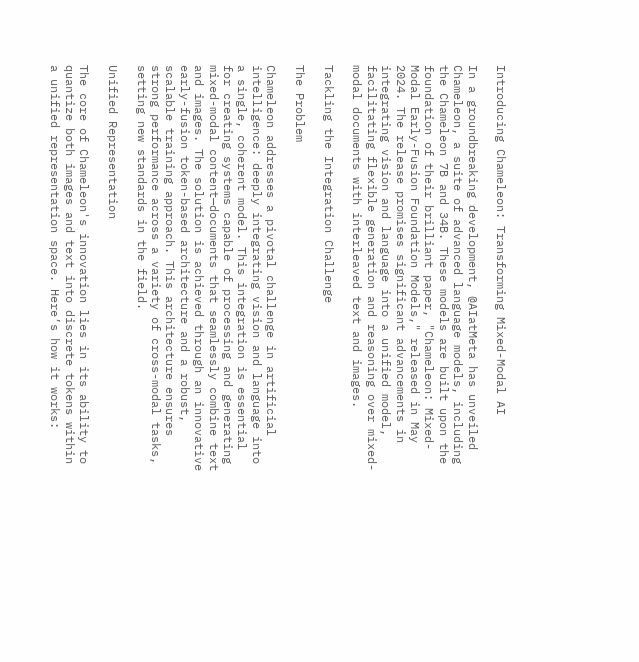Introducing Chameleon: Transforming Mixed-Modal AI

In a groundbreaking development, @AIatMeta has unveiled Chameleon, a suite of advanced language models, including the Chameleon 7B and 34B. These models are built upon the foundation of their brilliant paper, "Chameleon: Mixed-Modal Early-Fusion Foundation Models," released in May 2024. The release promises significant advancements in integrating vision and language into a unified model, facilitating flexible generation and reasoning over mixed-modal documents with interleaved text and images.

Tackling the Integration Challenge

The Problem

Chameleon addresses a pivotal challenge in artificial intelligence: deeply integrating vision and language into a single, coherent model. This integration is essential for creating systems capable of processing and generating mixed-modal content—documents that seamlessly combine text and images. The solution is achieved through an innovative early-fusion token-based architecture and a robust, scalable training approach. This architecture ensures strong performance across a variety of cross-modal tasks, setting new standards in the field.

Unified Representation

The core of Chameleon's innovation lies in its ability to quantize both images and text into discrete tokens within a unified representation space. Here’s how it works: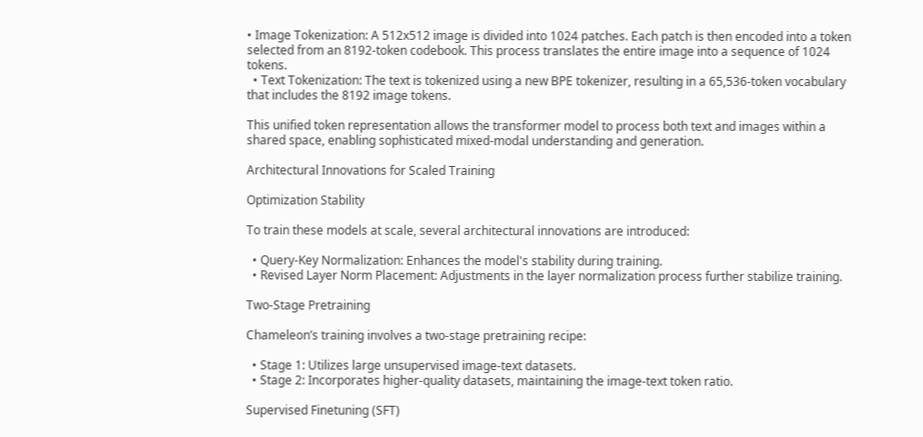• Image Tokenization: A 512x512 image is divided into 1024 patches. Each patch is then encoded into a token selected from an 8192-token codebook. This process translates the entire image into a sequence of 1024 tokens.
  • Text Tokenization: The text is tokenized using a new BPE tokenizer, resulting in a 65,536-token vocabulary that includes the 8192 image tokens.

This unified token representation allows the transformer model to process both text and images within a shared space, enabling sophisticated mixed-modal understanding and generation.

Architectural Innovations for Scaled Training

Optimization Stability

To train these models at scale, several architectural innovations are introduced:

  • Query-Key Normalization: Enhances the model's stability during training.
  • Revised Layer Norm Placement: Adjustments in the layer normalization process further stabilize training.

Two-Stage Pretraining

Chameleon’s training involves a two-stage pretraining recipe:

  • Stage 1: Utilizes large unsupervised image-text datasets.
  • Stage 2: Incorporates higher-quality datasets, maintaining the image-text token ratio.

Supervised Finetuning (SFT)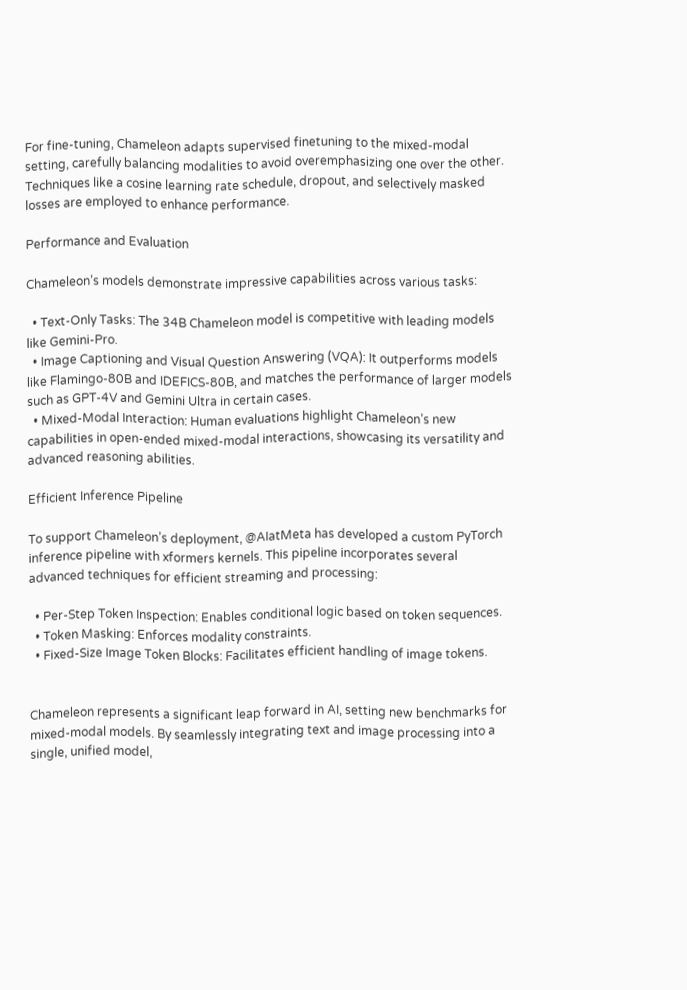For fine-tuning, Chameleon adapts supervised finetuning to the mixed-modal setting, carefully balancing modalities to avoid overemphasizing one over the other. Techniques like a cosine learning rate schedule, dropout, and selectively masked losses are employed to enhance performance.

Performance and Evaluation

Chameleon’s models demonstrate impressive capabilities across various tasks:

  • Text-Only Tasks: The 34B Chameleon model is competitive with leading models like Gemini-Pro.
  • Image Captioning and Visual Question Answering (VQA): It outperforms models like Flamingo-80B and IDEFICS-80B, and matches the performance of larger models such as GPT-4V and Gemini Ultra in certain cases.
  • Mixed-Modal Interaction: Human evaluations highlight Chameleon’s new capabilities in open-ended mixed-modal interactions, showcasing its versatility and advanced reasoning abilities.

Efficient Inference Pipeline

To support Chameleon’s deployment, @AIatMeta has developed a custom PyTorch inference pipeline with xformers kernels. This pipeline incorporates several advanced techniques for efficient streaming and processing:

  • Per-Step Token Inspection: Enables conditional logic based on token sequences.
  • Token Masking: Enforces modality constraints.
  • Fixed-Size Image Token Blocks: Facilitates efficient handling of image tokens.


Chameleon represents a significant leap forward in AI, setting new benchmarks for mixed-modal models. By seamlessly integrating text and image processing into a single, unified model,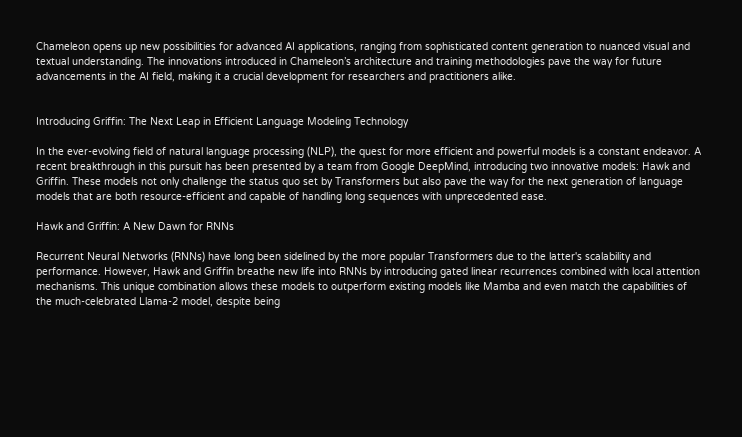Chameleon opens up new possibilities for advanced AI applications, ranging from sophisticated content generation to nuanced visual and textual understanding. The innovations introduced in Chameleon’s architecture and training methodologies pave the way for future advancements in the AI field, making it a crucial development for researchers and practitioners alike.


Introducing Griffin: The Next Leap in Efficient Language Modeling Technology

In the ever-evolving field of natural language processing (NLP), the quest for more efficient and powerful models is a constant endeavor. A recent breakthrough in this pursuit has been presented by a team from Google DeepMind, introducing two innovative models: Hawk and Griffin. These models not only challenge the status quo set by Transformers but also pave the way for the next generation of language models that are both resource-efficient and capable of handling long sequences with unprecedented ease.

Hawk and Griffin: A New Dawn for RNNs

Recurrent Neural Networks (RNNs) have long been sidelined by the more popular Transformers due to the latter's scalability and performance. However, Hawk and Griffin breathe new life into RNNs by introducing gated linear recurrences combined with local attention mechanisms. This unique combination allows these models to outperform existing models like Mamba and even match the capabilities of the much-celebrated Llama-2 model, despite being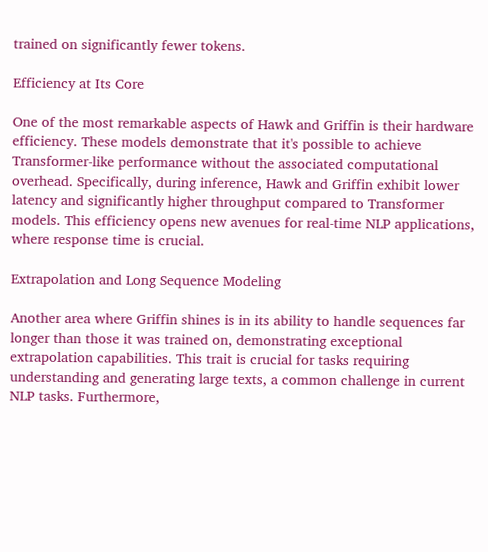trained on significantly fewer tokens.

Efficiency at Its Core

One of the most remarkable aspects of Hawk and Griffin is their hardware efficiency. These models demonstrate that it's possible to achieve Transformer-like performance without the associated computational overhead. Specifically, during inference, Hawk and Griffin exhibit lower latency and significantly higher throughput compared to Transformer models. This efficiency opens new avenues for real-time NLP applications, where response time is crucial.

Extrapolation and Long Sequence Modeling

Another area where Griffin shines is in its ability to handle sequences far longer than those it was trained on, demonstrating exceptional extrapolation capabilities. This trait is crucial for tasks requiring understanding and generating large texts, a common challenge in current NLP tasks. Furthermore,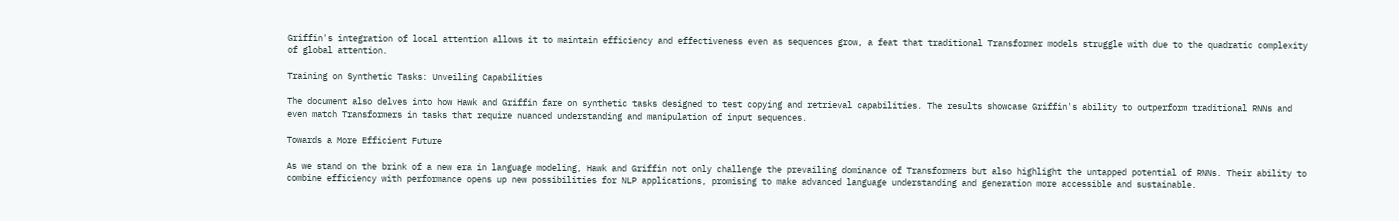Griffin's integration of local attention allows it to maintain efficiency and effectiveness even as sequences grow, a feat that traditional Transformer models struggle with due to the quadratic complexity of global attention.

Training on Synthetic Tasks: Unveiling Capabilities

The document also delves into how Hawk and Griffin fare on synthetic tasks designed to test copying and retrieval capabilities. The results showcase Griffin's ability to outperform traditional RNNs and even match Transformers in tasks that require nuanced understanding and manipulation of input sequences.

Towards a More Efficient Future

As we stand on the brink of a new era in language modeling, Hawk and Griffin not only challenge the prevailing dominance of Transformers but also highlight the untapped potential of RNNs. Their ability to combine efficiency with performance opens up new possibilities for NLP applications, promising to make advanced language understanding and generation more accessible and sustainable.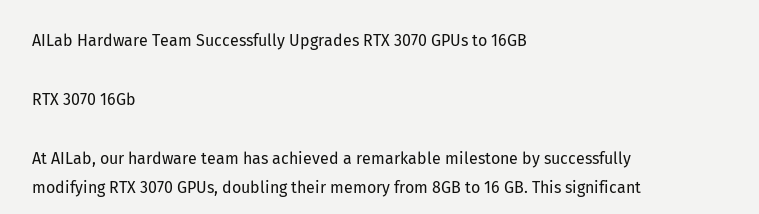AILab Hardware Team Successfully Upgrades RTX 3070 GPUs to 16GB

RTX 3070 16Gb

At AILab, our hardware team has achieved a remarkable milestone by successfully modifying RTX 3070 GPUs, doubling their memory from 8GB to 16 GB. This significant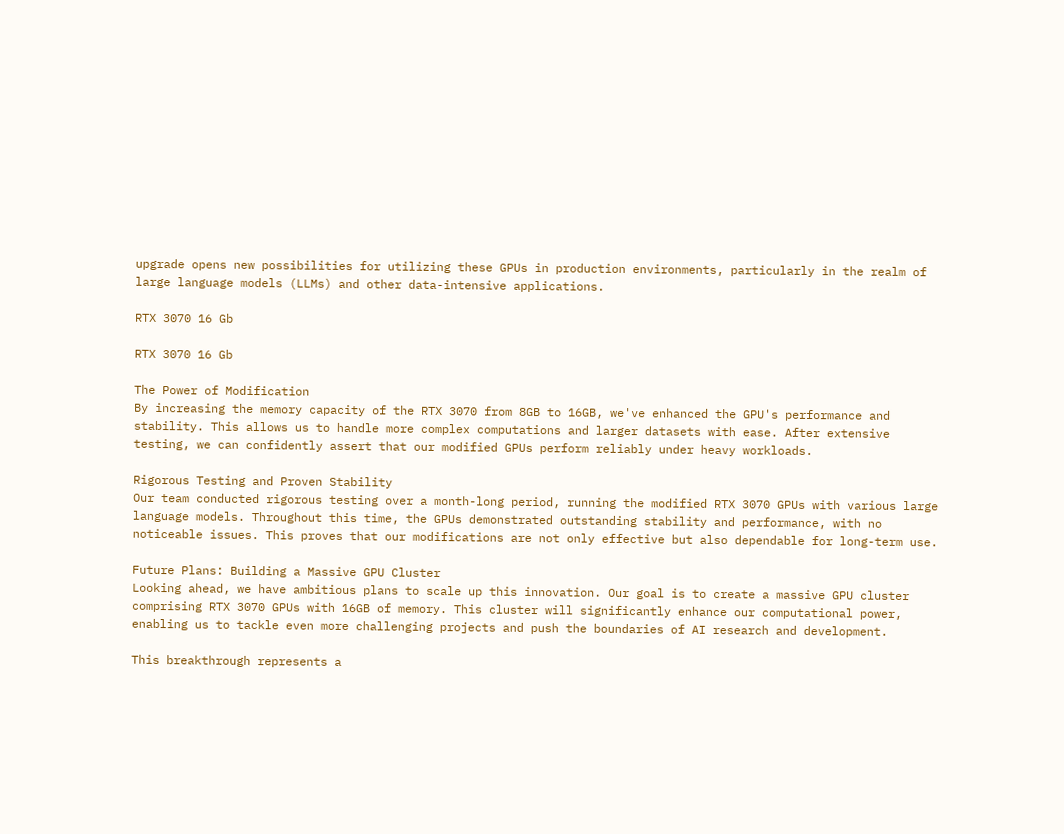upgrade opens new possibilities for utilizing these GPUs in production environments, particularly in the realm of large language models (LLMs) and other data-intensive applications.

RTX 3070 16 Gb

RTX 3070 16 Gb

The Power of Modification
By increasing the memory capacity of the RTX 3070 from 8GB to 16GB, we've enhanced the GPU's performance and stability. This allows us to handle more complex computations and larger datasets with ease. After extensive testing, we can confidently assert that our modified GPUs perform reliably under heavy workloads.

Rigorous Testing and Proven Stability
Our team conducted rigorous testing over a month-long period, running the modified RTX 3070 GPUs with various large language models. Throughout this time, the GPUs demonstrated outstanding stability and performance, with no noticeable issues. This proves that our modifications are not only effective but also dependable for long-term use.

Future Plans: Building a Massive GPU Cluster
Looking ahead, we have ambitious plans to scale up this innovation. Our goal is to create a massive GPU cluster comprising RTX 3070 GPUs with 16GB of memory. This cluster will significantly enhance our computational power, enabling us to tackle even more challenging projects and push the boundaries of AI research and development.

This breakthrough represents a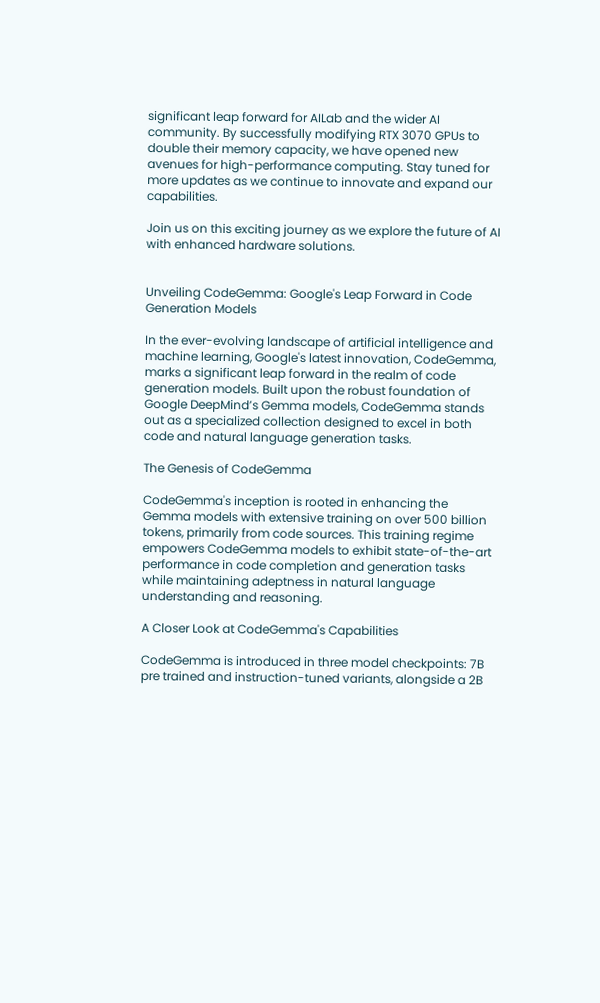significant leap forward for AILab and the wider AI community. By successfully modifying RTX 3070 GPUs to double their memory capacity, we have opened new avenues for high-performance computing. Stay tuned for more updates as we continue to innovate and expand our capabilities.

Join us on this exciting journey as we explore the future of AI with enhanced hardware solutions.


Unveiling CodeGemma: Google's Leap Forward in Code Generation Models

In the ever-evolving landscape of artificial intelligence and machine learning, Google's latest innovation, CodeGemma, marks a significant leap forward in the realm of code generation models. Built upon the robust foundation of Google DeepMind’s Gemma models, CodeGemma stands out as a specialized collection designed to excel in both code and natural language generation tasks.

The Genesis of CodeGemma

CodeGemma's inception is rooted in enhancing the Gemma models with extensive training on over 500 billion tokens, primarily from code sources. This training regime empowers CodeGemma models to exhibit state-of-the-art performance in code completion and generation tasks while maintaining adeptness in natural language understanding and reasoning.

A Closer Look at CodeGemma's Capabilities

CodeGemma is introduced in three model checkpoints: 7B pre trained and instruction-tuned variants, alongside a 2B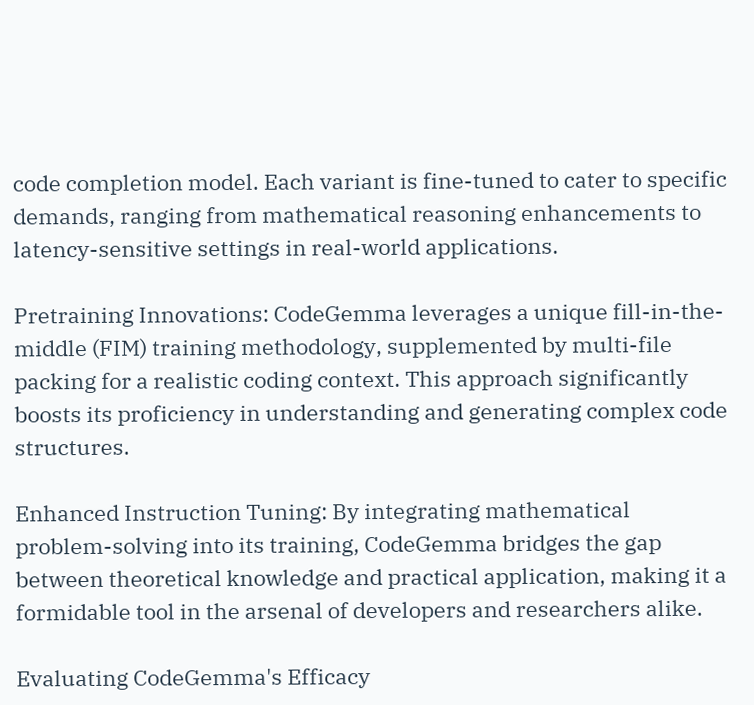code completion model. Each variant is fine-tuned to cater to specific demands, ranging from mathematical reasoning enhancements to latency-sensitive settings in real-world applications.

Pretraining Innovations: CodeGemma leverages a unique fill-in-the-middle (FIM) training methodology, supplemented by multi-file packing for a realistic coding context. This approach significantly boosts its proficiency in understanding and generating complex code structures.

Enhanced Instruction Tuning: By integrating mathematical problem-solving into its training, CodeGemma bridges the gap between theoretical knowledge and practical application, making it a formidable tool in the arsenal of developers and researchers alike.

Evaluating CodeGemma's Efficacy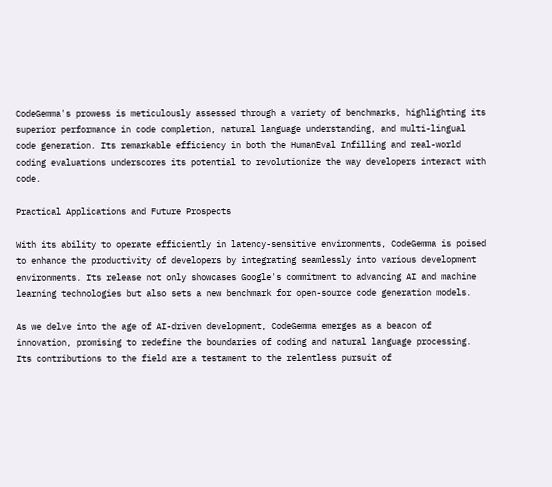CodeGemma's prowess is meticulously assessed through a variety of benchmarks, highlighting its superior performance in code completion, natural language understanding, and multi-lingual code generation. Its remarkable efficiency in both the HumanEval Infilling and real-world coding evaluations underscores its potential to revolutionize the way developers interact with code.

Practical Applications and Future Prospects

With its ability to operate efficiently in latency-sensitive environments, CodeGemma is poised to enhance the productivity of developers by integrating seamlessly into various development environments. Its release not only showcases Google's commitment to advancing AI and machine learning technologies but also sets a new benchmark for open-source code generation models.

As we delve into the age of AI-driven development, CodeGemma emerges as a beacon of innovation, promising to redefine the boundaries of coding and natural language processing. Its contributions to the field are a testament to the relentless pursuit of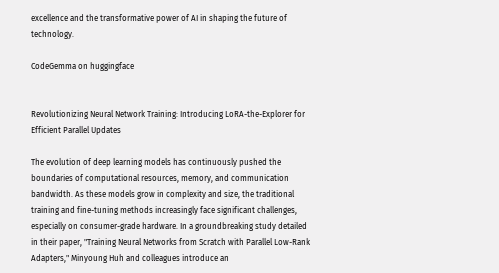excellence and the transformative power of AI in shaping the future of technology.

CodeGemma on huggingface


Revolutionizing Neural Network Training: Introducing LoRA-the-Explorer for Efficient Parallel Updates

The evolution of deep learning models has continuously pushed the boundaries of computational resources, memory, and communication bandwidth. As these models grow in complexity and size, the traditional training and fine-tuning methods increasingly face significant challenges, especially on consumer-grade hardware. In a groundbreaking study detailed in their paper, "Training Neural Networks from Scratch with Parallel Low-Rank Adapters," Minyoung Huh and colleagues introduce an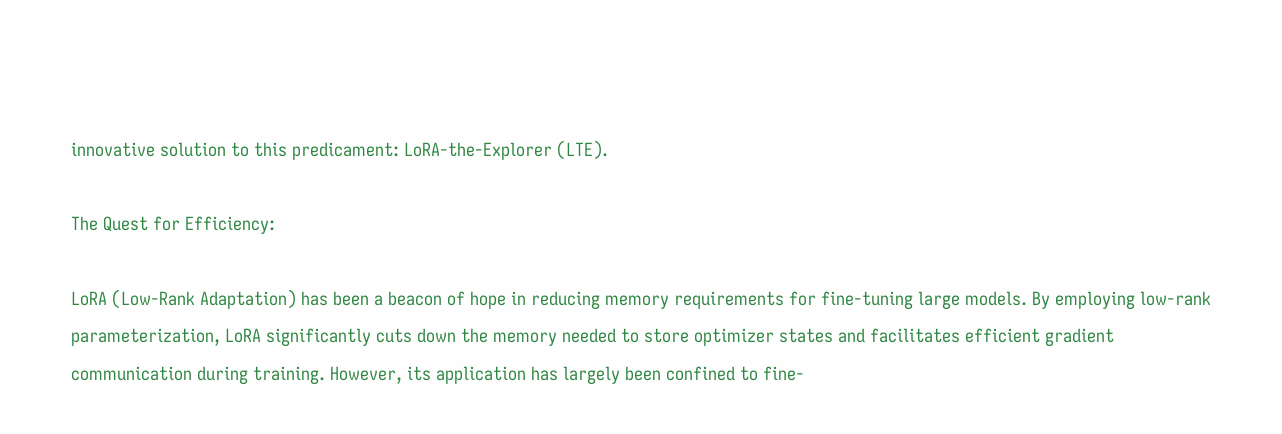innovative solution to this predicament: LoRA-the-Explorer (LTE).

The Quest for Efficiency:

LoRA (Low-Rank Adaptation) has been a beacon of hope in reducing memory requirements for fine-tuning large models. By employing low-rank parameterization, LoRA significantly cuts down the memory needed to store optimizer states and facilitates efficient gradient communication during training. However, its application has largely been confined to fine-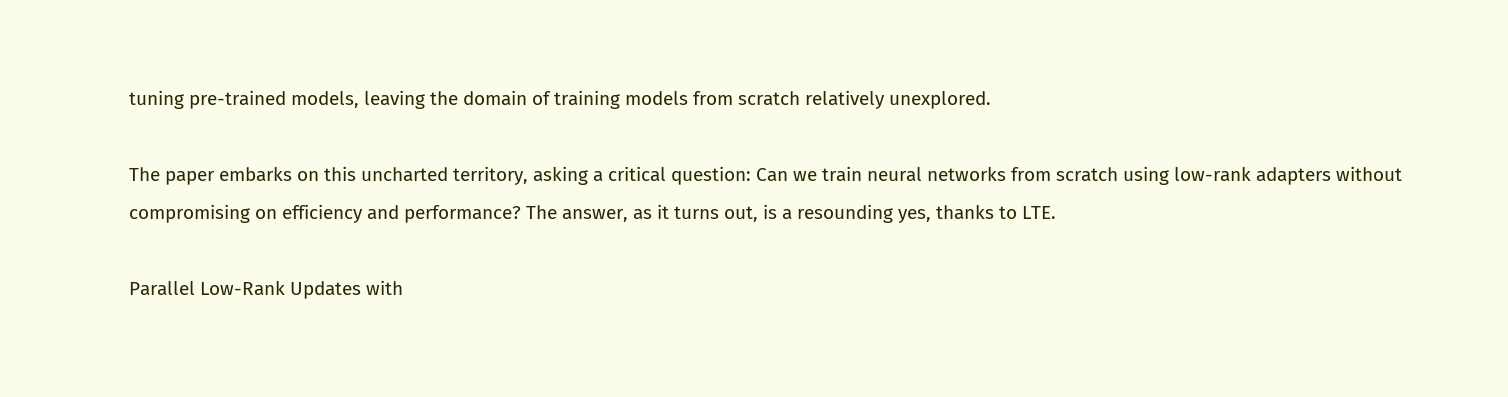tuning pre-trained models, leaving the domain of training models from scratch relatively unexplored.

The paper embarks on this uncharted territory, asking a critical question: Can we train neural networks from scratch using low-rank adapters without compromising on efficiency and performance? The answer, as it turns out, is a resounding yes, thanks to LTE.

Parallel Low-Rank Updates with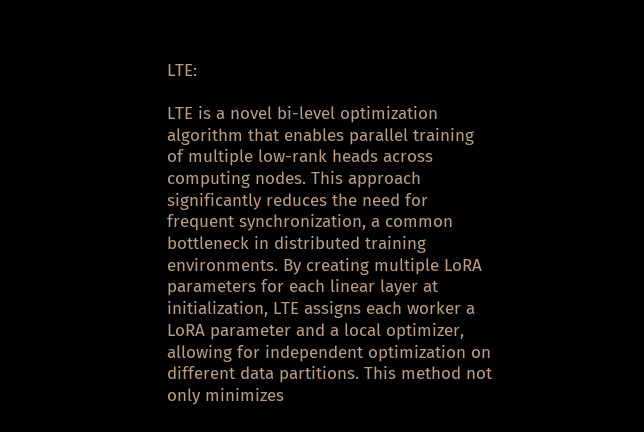LTE:

LTE is a novel bi-level optimization algorithm that enables parallel training of multiple low-rank heads across computing nodes. This approach significantly reduces the need for frequent synchronization, a common bottleneck in distributed training environments. By creating multiple LoRA parameters for each linear layer at initialization, LTE assigns each worker a LoRA parameter and a local optimizer, allowing for independent optimization on different data partitions. This method not only minimizes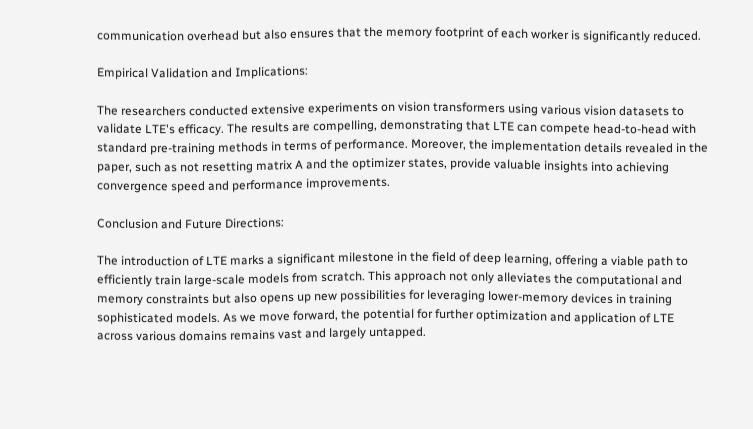communication overhead but also ensures that the memory footprint of each worker is significantly reduced.

Empirical Validation and Implications:

The researchers conducted extensive experiments on vision transformers using various vision datasets to validate LTE's efficacy. The results are compelling, demonstrating that LTE can compete head-to-head with standard pre-training methods in terms of performance. Moreover, the implementation details revealed in the paper, such as not resetting matrix A and the optimizer states, provide valuable insights into achieving convergence speed and performance improvements.

Conclusion and Future Directions:

The introduction of LTE marks a significant milestone in the field of deep learning, offering a viable path to efficiently train large-scale models from scratch. This approach not only alleviates the computational and memory constraints but also opens up new possibilities for leveraging lower-memory devices in training sophisticated models. As we move forward, the potential for further optimization and application of LTE across various domains remains vast and largely untapped.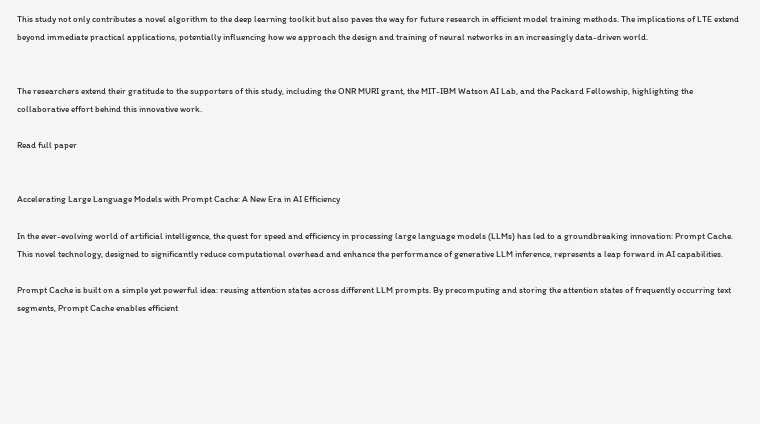This study not only contributes a novel algorithm to the deep learning toolkit but also paves the way for future research in efficient model training methods. The implications of LTE extend beyond immediate practical applications, potentially influencing how we approach the design and training of neural networks in an increasingly data-driven world.


The researchers extend their gratitude to the supporters of this study, including the ONR MURI grant, the MIT-IBM Watson AI Lab, and the Packard Fellowship, highlighting the collaborative effort behind this innovative work.

Read full paper


Accelerating Large Language Models with Prompt Cache: A New Era in AI Efficiency

In the ever-evolving world of artificial intelligence, the quest for speed and efficiency in processing large language models (LLMs) has led to a groundbreaking innovation: Prompt Cache. This novel technology, designed to significantly reduce computational overhead and enhance the performance of generative LLM inference, represents a leap forward in AI capabilities.

Prompt Cache is built on a simple yet powerful idea: reusing attention states across different LLM prompts. By precomputing and storing the attention states of frequently occurring text segments, Prompt Cache enables efficient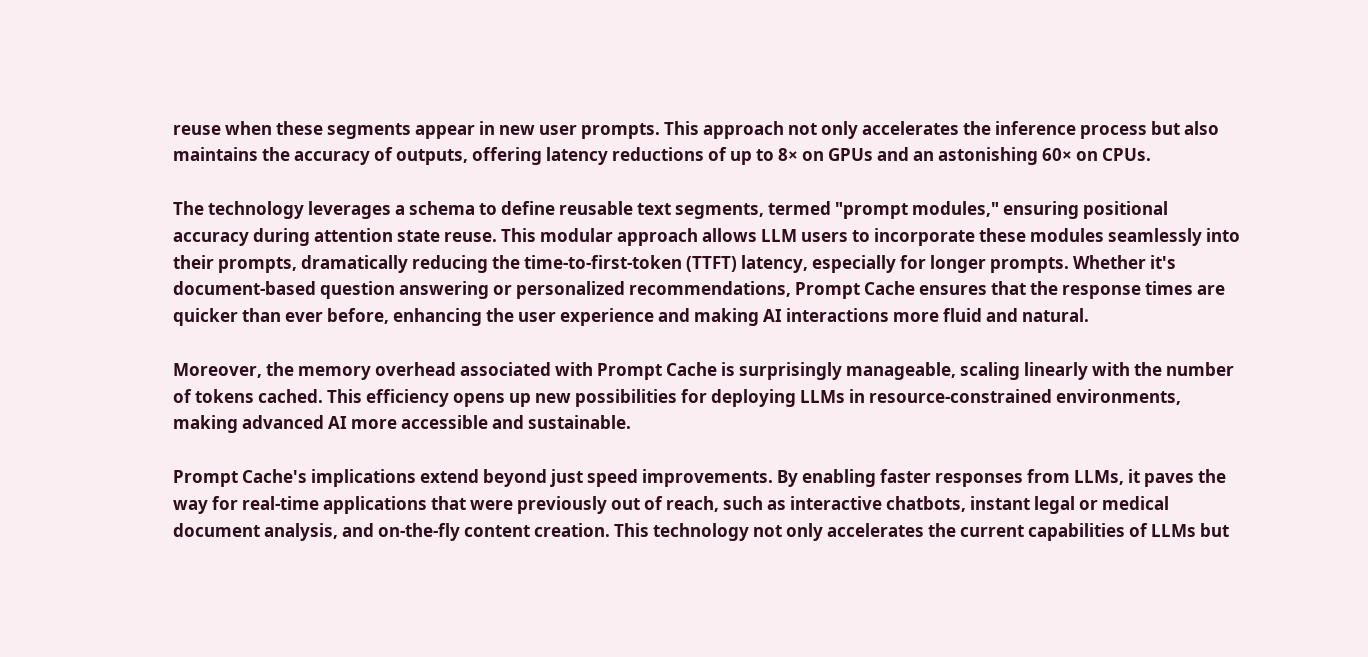reuse when these segments appear in new user prompts. This approach not only accelerates the inference process but also maintains the accuracy of outputs, offering latency reductions of up to 8× on GPUs and an astonishing 60× on CPUs.

The technology leverages a schema to define reusable text segments, termed "prompt modules," ensuring positional accuracy during attention state reuse. This modular approach allows LLM users to incorporate these modules seamlessly into their prompts, dramatically reducing the time-to-first-token (TTFT) latency, especially for longer prompts. Whether it's document-based question answering or personalized recommendations, Prompt Cache ensures that the response times are quicker than ever before, enhancing the user experience and making AI interactions more fluid and natural.

Moreover, the memory overhead associated with Prompt Cache is surprisingly manageable, scaling linearly with the number of tokens cached. This efficiency opens up new possibilities for deploying LLMs in resource-constrained environments, making advanced AI more accessible and sustainable.

Prompt Cache's implications extend beyond just speed improvements. By enabling faster responses from LLMs, it paves the way for real-time applications that were previously out of reach, such as interactive chatbots, instant legal or medical document analysis, and on-the-fly content creation. This technology not only accelerates the current capabilities of LLMs but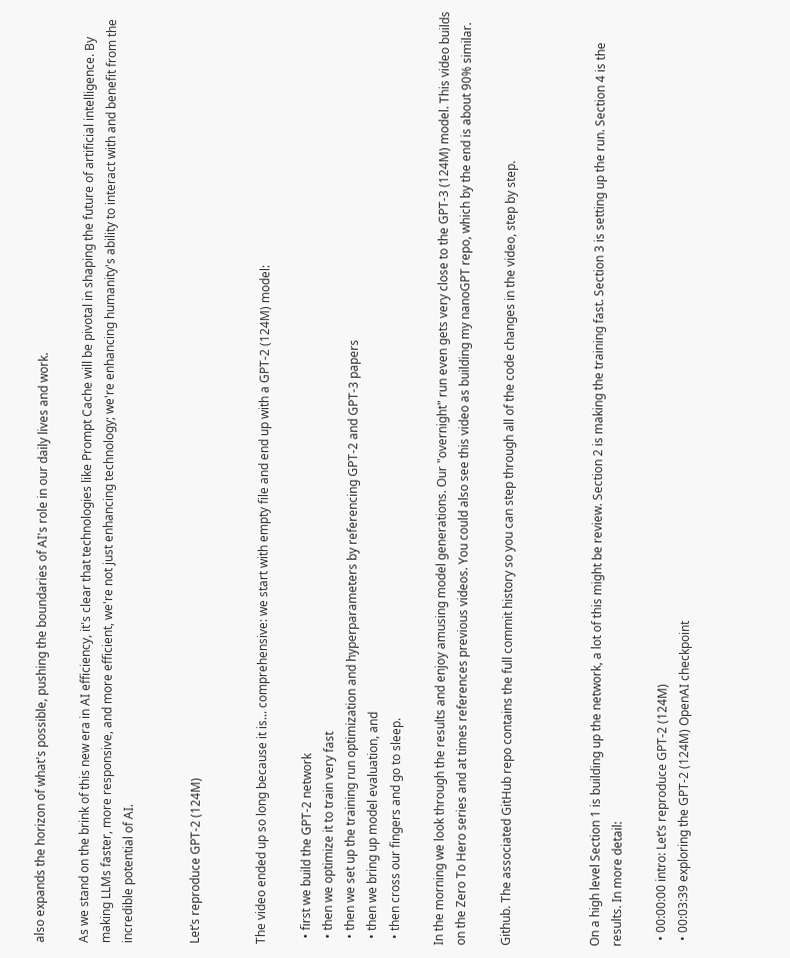also expands the horizon of what's possible, pushing the boundaries of AI's role in our daily lives and work.

As we stand on the brink of this new era in AI efficiency, it's clear that technologies like Prompt Cache will be pivotal in shaping the future of artificial intelligence. By making LLMs faster, more responsive, and more efficient, we're not just enhancing technology; we're enhancing humanity's ability to interact with and benefit from the incredible potential of AI.


Let’s reproduce GPT-2 (124M)


The video ended up so long because it is... comprehensive: we start with empty file and end up with a GPT-2 (124M) model:

  • first we build the GPT-2 network
  • then we optimize it to train very fast
  • then we set up the training run optimization and hyperparameters by referencing GPT-2 and GPT-3 papers
  • then we bring up model evaluation, and
  • then cross our fingers and go to sleep.

In the morning we look through the results and enjoy amusing model generations. Our "overnight" run even gets very close to the GPT-3 (124M) model. This video builds on the Zero To Hero series and at times references previous videos. You could also see this video as building my nanoGPT repo, which by the end is about 90% similar.

Github. The associated GitHub repo contains the full commit history so you can step through all of the code changes in the video, step by step.



On a high level Section 1 is building up the network, a lot of this might be review. Section 2 is making the training fast. Section 3 is setting up the run. Section 4 is the results. In more detail:

  • 00:00:00 intro: Let’s reproduce GPT-2 (124M)
  • 00:03:39 exploring the GPT-2 (124M) OpenAI checkpoint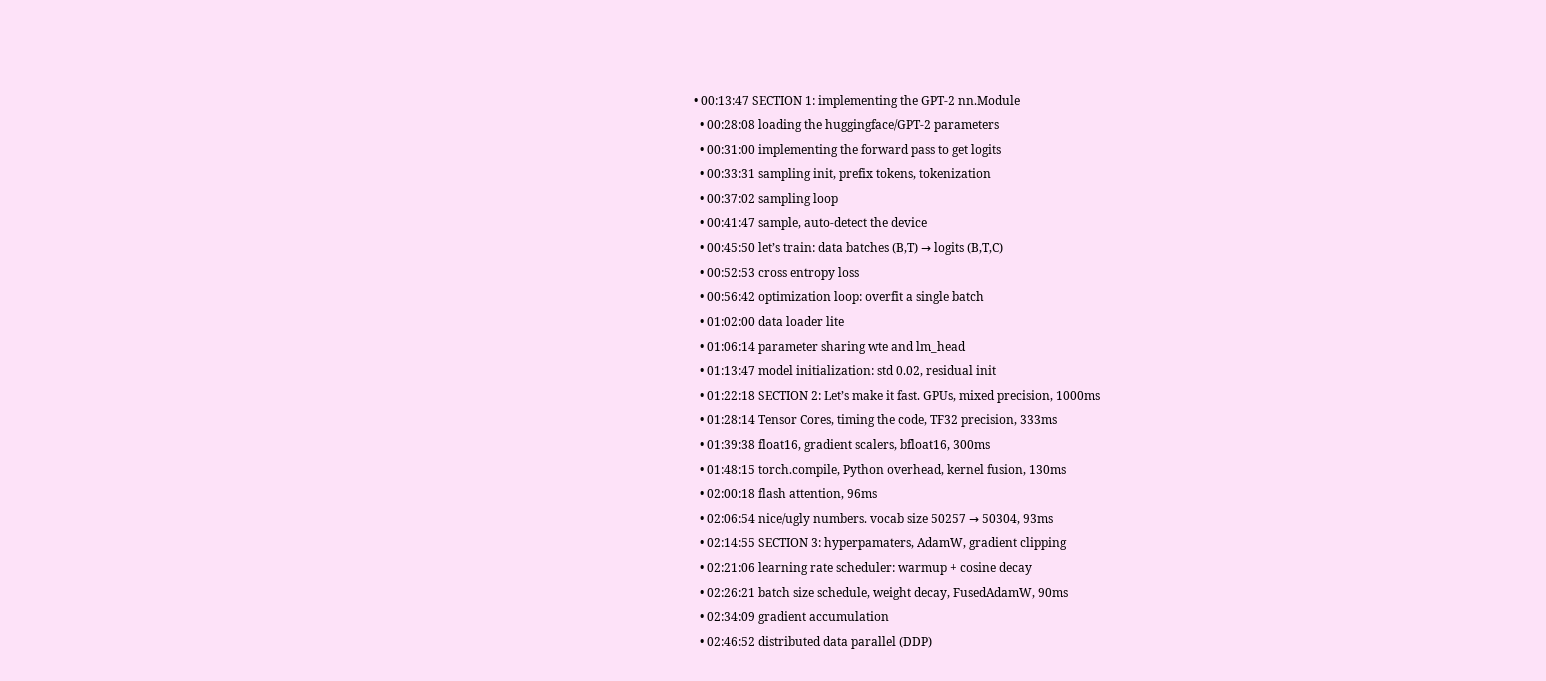• 00:13:47 SECTION 1: implementing the GPT-2 nn.Module
  • 00:28:08 loading the huggingface/GPT-2 parameters
  • 00:31:00 implementing the forward pass to get logits
  • 00:33:31 sampling init, prefix tokens, tokenization
  • 00:37:02 sampling loop
  • 00:41:47 sample, auto-detect the device
  • 00:45:50 let’s train: data batches (B,T) → logits (B,T,C)
  • 00:52:53 cross entropy loss
  • 00:56:42 optimization loop: overfit a single batch
  • 01:02:00 data loader lite
  • 01:06:14 parameter sharing wte and lm_head
  • 01:13:47 model initialization: std 0.02, residual init
  • 01:22:18 SECTION 2: Let’s make it fast. GPUs, mixed precision, 1000ms
  • 01:28:14 Tensor Cores, timing the code, TF32 precision, 333ms
  • 01:39:38 float16, gradient scalers, bfloat16, 300ms
  • 01:48:15 torch.compile, Python overhead, kernel fusion, 130ms
  • 02:00:18 flash attention, 96ms
  • 02:06:54 nice/ugly numbers. vocab size 50257 → 50304, 93ms
  • 02:14:55 SECTION 3: hyperpamaters, AdamW, gradient clipping
  • 02:21:06 learning rate scheduler: warmup + cosine decay
  • 02:26:21 batch size schedule, weight decay, FusedAdamW, 90ms
  • 02:34:09 gradient accumulation
  • 02:46:52 distributed data parallel (DDP)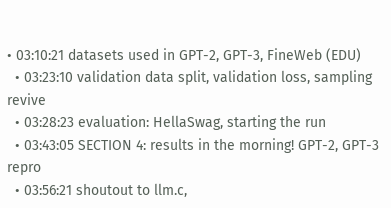• 03:10:21 datasets used in GPT-2, GPT-3, FineWeb (EDU)
  • 03:23:10 validation data split, validation loss, sampling revive
  • 03:28:23 evaluation: HellaSwag, starting the run
  • 03:43:05 SECTION 4: results in the morning! GPT-2, GPT-3 repro
  • 03:56:21 shoutout to llm.c,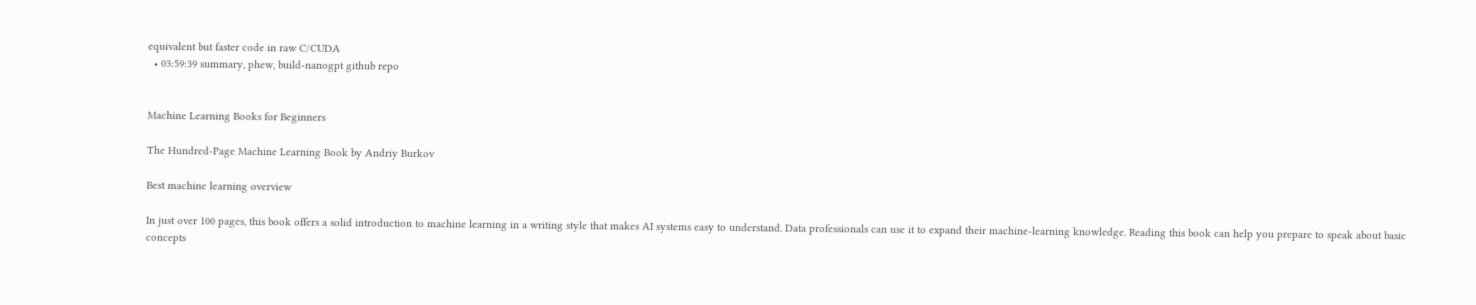equivalent but faster code in raw C/CUDA
  • 03:59:39 summary, phew, build-nanogpt github repo


Machine Learning Books for Beginners

The Hundred-Page Machine Learning Book by Andriy Burkov

Best machine learning overview

In just over 100 pages, this book offers a solid introduction to machine learning in a writing style that makes AI systems easy to understand. Data professionals can use it to expand their machine-learning knowledge. Reading this book can help you prepare to speak about basic concepts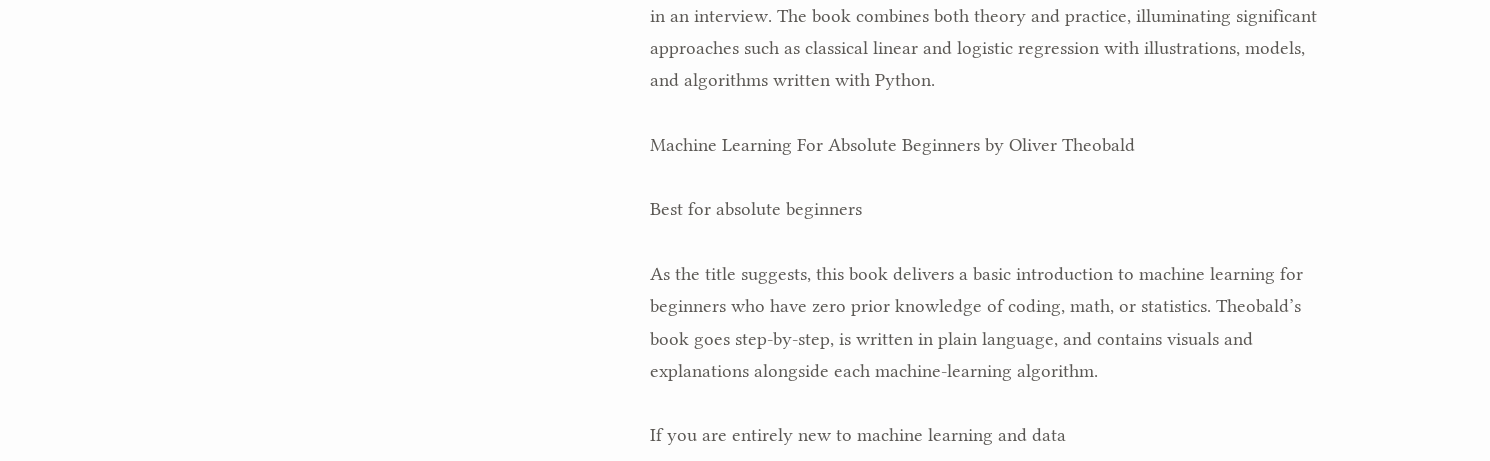in an interview. The book combines both theory and practice, illuminating significant approaches such as classical linear and logistic regression with illustrations, models, and algorithms written with Python.

Machine Learning For Absolute Beginners by Oliver Theobald

Best for absolute beginners

As the title suggests, this book delivers a basic introduction to machine learning for beginners who have zero prior knowledge of coding, math, or statistics. Theobald’s book goes step-by-step, is written in plain language, and contains visuals and explanations alongside each machine-learning algorithm.

If you are entirely new to machine learning and data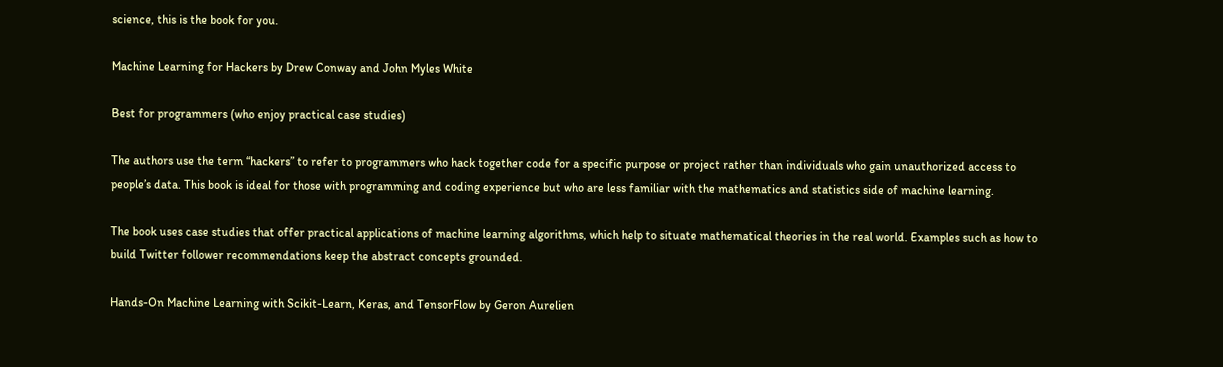science, this is the book for you.

Machine Learning for Hackers by Drew Conway and John Myles White

Best for programmers (who enjoy practical case studies)

The authors use the term “hackers” to refer to programmers who hack together code for a specific purpose or project rather than individuals who gain unauthorized access to people’s data. This book is ideal for those with programming and coding experience but who are less familiar with the mathematics and statistics side of machine learning.

The book uses case studies that offer practical applications of machine learning algorithms, which help to situate mathematical theories in the real world. Examples such as how to build Twitter follower recommendations keep the abstract concepts grounded.

Hands-On Machine Learning with Scikit-Learn, Keras, and TensorFlow by Geron Aurelien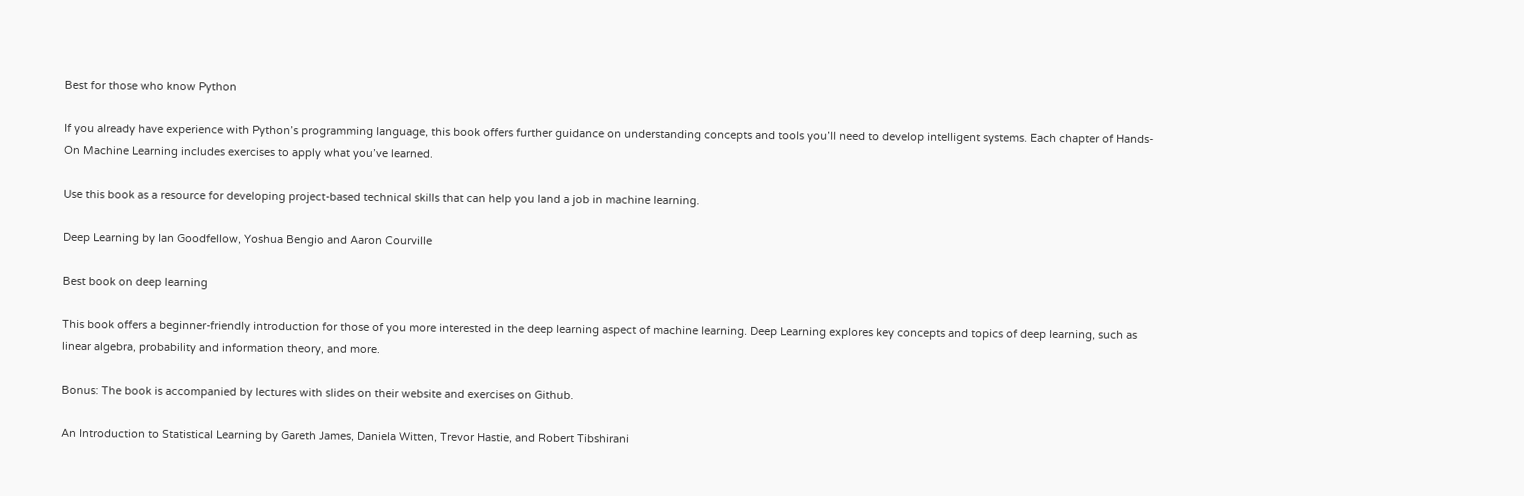Best for those who know Python

If you already have experience with Python’s programming language, this book offers further guidance on understanding concepts and tools you’ll need to develop intelligent systems. Each chapter of Hands-On Machine Learning includes exercises to apply what you’ve learned.

Use this book as a resource for developing project-based technical skills that can help you land a job in machine learning.

Deep Learning by Ian Goodfellow, Yoshua Bengio and Aaron Courville

Best book on deep learning

This book offers a beginner-friendly introduction for those of you more interested in the deep learning aspect of machine learning. Deep Learning explores key concepts and topics of deep learning, such as linear algebra, probability and information theory, and more.

Bonus: The book is accompanied by lectures with slides on their website and exercises on Github.

An Introduction to Statistical Learning by Gareth James, Daniela Witten, Trevor Hastie, and Robert Tibshirani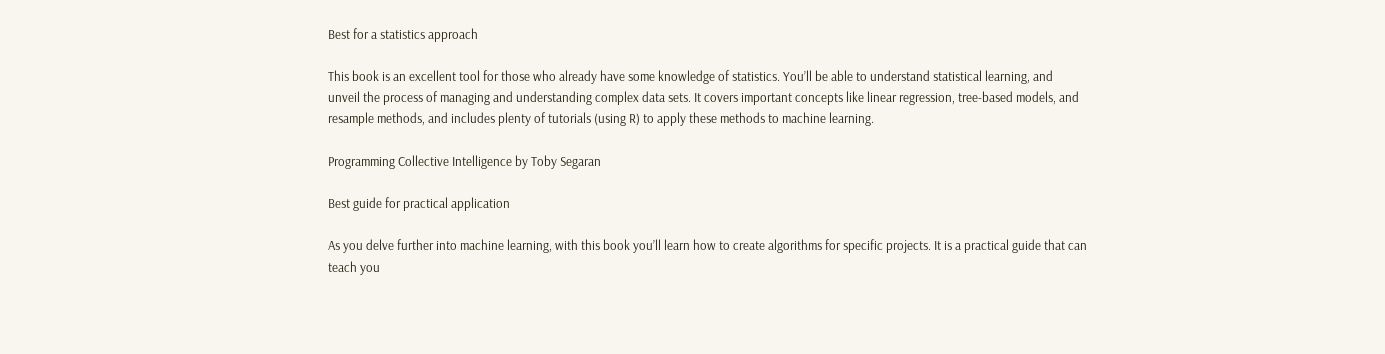Best for a statistics approach

This book is an excellent tool for those who already have some knowledge of statistics. You’ll be able to understand statistical learning, and unveil the process of managing and understanding complex data sets. It covers important concepts like linear regression, tree-based models, and resample methods, and includes plenty of tutorials (using R) to apply these methods to machine learning.

Programming Collective Intelligence by Toby Segaran

Best guide for practical application

As you delve further into machine learning, with this book you’ll learn how to create algorithms for specific projects. It is a practical guide that can teach you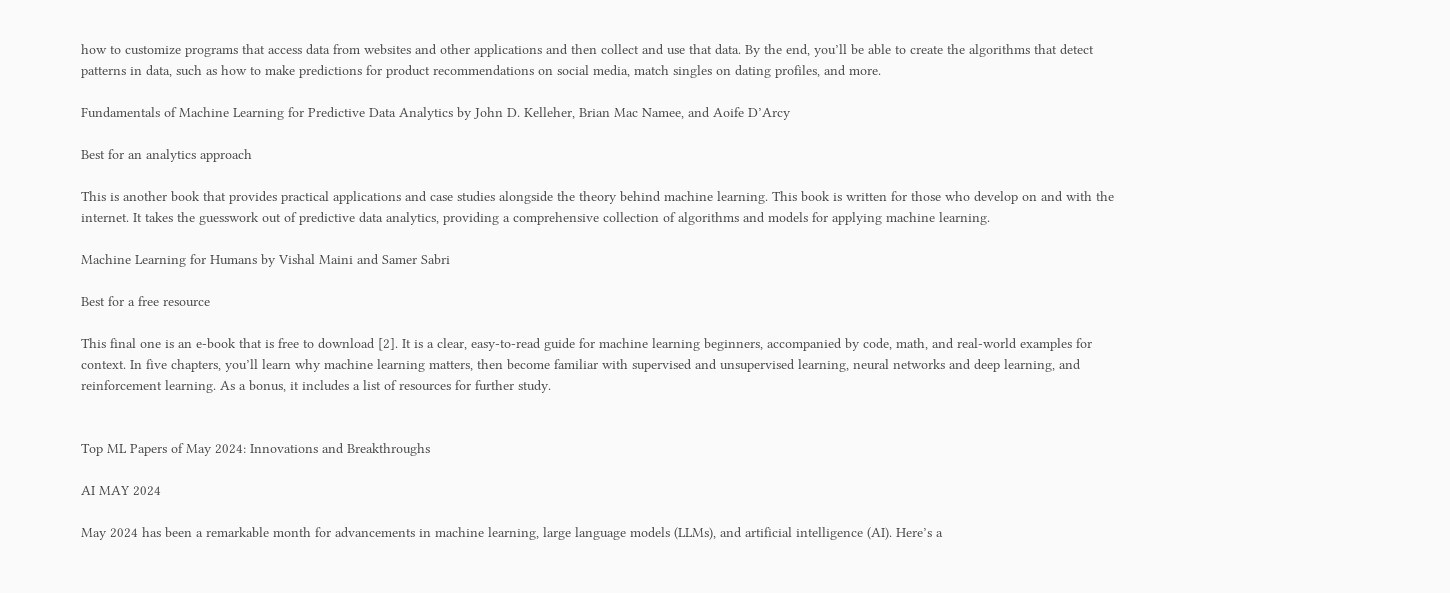how to customize programs that access data from websites and other applications and then collect and use that data. By the end, you’ll be able to create the algorithms that detect patterns in data, such as how to make predictions for product recommendations on social media, match singles on dating profiles, and more.

Fundamentals of Machine Learning for Predictive Data Analytics by John D. Kelleher, Brian Mac Namee, and Aoife D’Arcy

Best for an analytics approach

This is another book that provides practical applications and case studies alongside the theory behind machine learning. This book is written for those who develop on and with the internet. It takes the guesswork out of predictive data analytics, providing a comprehensive collection of algorithms and models for applying machine learning.

Machine Learning for Humans by Vishal Maini and Samer Sabri

Best for a free resource

This final one is an e-book that is free to download [2]. It is a clear, easy-to-read guide for machine learning beginners, accompanied by code, math, and real-world examples for context. In five chapters, you’ll learn why machine learning matters, then become familiar with supervised and unsupervised learning, neural networks and deep learning, and reinforcement learning. As a bonus, it includes a list of resources for further study.


Top ML Papers of May 2024: Innovations and Breakthroughs

AI MAY 2024

May 2024 has been a remarkable month for advancements in machine learning, large language models (LLMs), and artificial intelligence (AI). Here’s a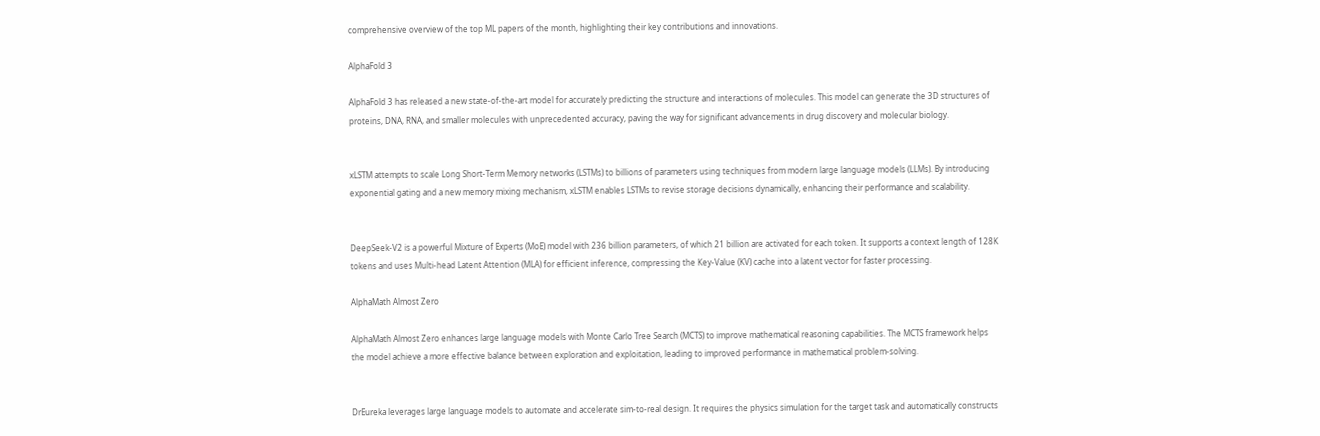comprehensive overview of the top ML papers of the month, highlighting their key contributions and innovations.

AlphaFold 3

AlphaFold 3 has released a new state-of-the-art model for accurately predicting the structure and interactions of molecules. This model can generate the 3D structures of proteins, DNA, RNA, and smaller molecules with unprecedented accuracy, paving the way for significant advancements in drug discovery and molecular biology.


xLSTM attempts to scale Long Short-Term Memory networks (LSTMs) to billions of parameters using techniques from modern large language models (LLMs). By introducing exponential gating and a new memory mixing mechanism, xLSTM enables LSTMs to revise storage decisions dynamically, enhancing their performance and scalability.


DeepSeek-V2 is a powerful Mixture of Experts (MoE) model with 236 billion parameters, of which 21 billion are activated for each token. It supports a context length of 128K tokens and uses Multi-head Latent Attention (MLA) for efficient inference, compressing the Key-Value (KV) cache into a latent vector for faster processing.

AlphaMath Almost Zero

AlphaMath Almost Zero enhances large language models with Monte Carlo Tree Search (MCTS) to improve mathematical reasoning capabilities. The MCTS framework helps the model achieve a more effective balance between exploration and exploitation, leading to improved performance in mathematical problem-solving.


DrEureka leverages large language models to automate and accelerate sim-to-real design. It requires the physics simulation for the target task and automatically constructs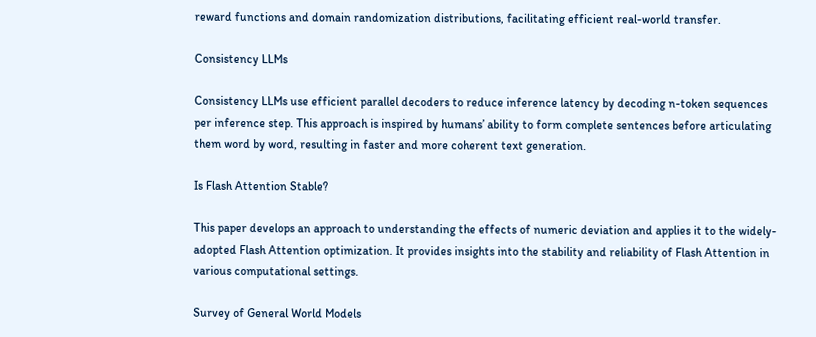reward functions and domain randomization distributions, facilitating efficient real-world transfer.

Consistency LLMs

Consistency LLMs use efficient parallel decoders to reduce inference latency by decoding n-token sequences per inference step. This approach is inspired by humans’ ability to form complete sentences before articulating them word by word, resulting in faster and more coherent text generation.

Is Flash Attention Stable?

This paper develops an approach to understanding the effects of numeric deviation and applies it to the widely-adopted Flash Attention optimization. It provides insights into the stability and reliability of Flash Attention in various computational settings.

Survey of General World Models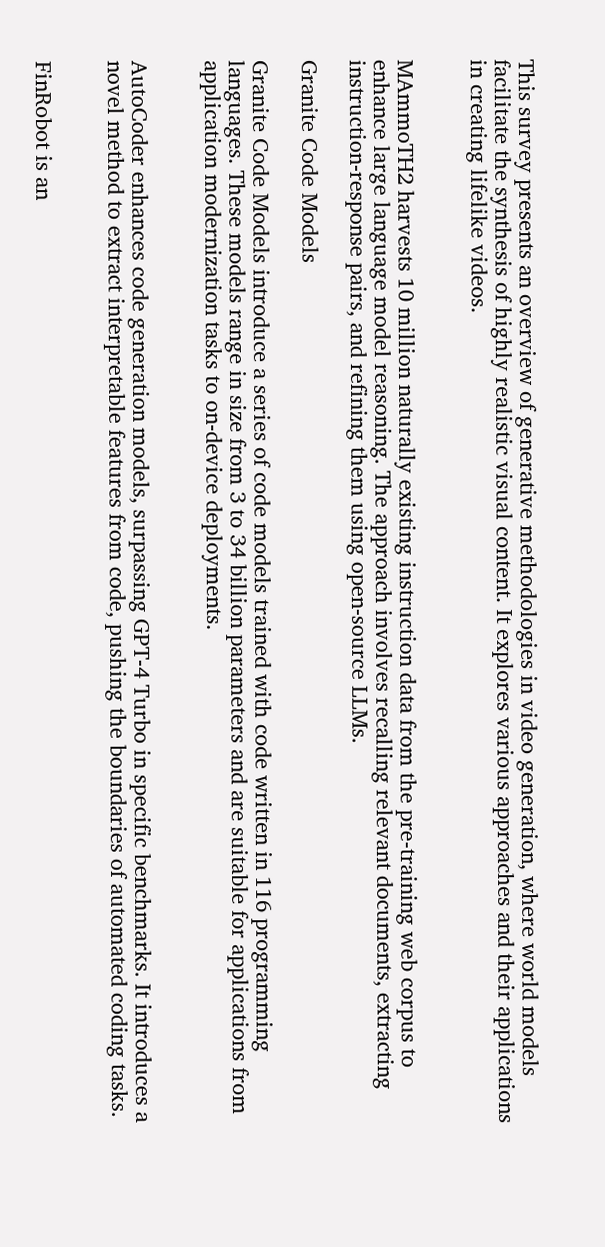This survey presents an overview of generative methodologies in video generation, where world models facilitate the synthesis of highly realistic visual content. It explores various approaches and their applications in creating lifelike videos.


MAmmoTH2 harvests 10 million naturally existing instruction data from the pre-training web corpus to enhance large language model reasoning. The approach involves recalling relevant documents, extracting instruction-response pairs, and refining them using open-source LLMs.

Granite Code Models

Granite Code Models introduce a series of code models trained with code written in 116 programming languages. These models range in size from 3 to 34 billion parameters and are suitable for applications from application modernization tasks to on-device deployments.


AutoCoder enhances code generation models, surpassing GPT-4 Turbo in specific benchmarks. It introduces a novel method to extract interpretable features from code, pushing the boundaries of automated coding tasks.


FinRobot is an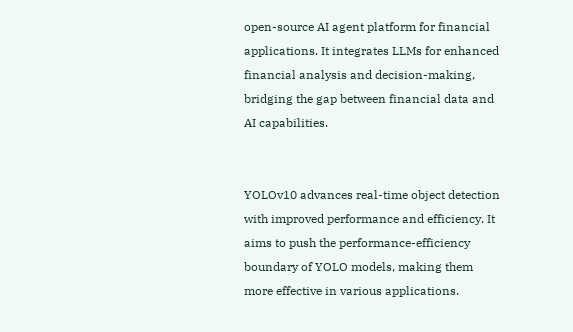open-source AI agent platform for financial applications. It integrates LLMs for enhanced financial analysis and decision-making, bridging the gap between financial data and AI capabilities.


YOLOv10 advances real-time object detection with improved performance and efficiency. It aims to push the performance-efficiency boundary of YOLO models, making them more effective in various applications.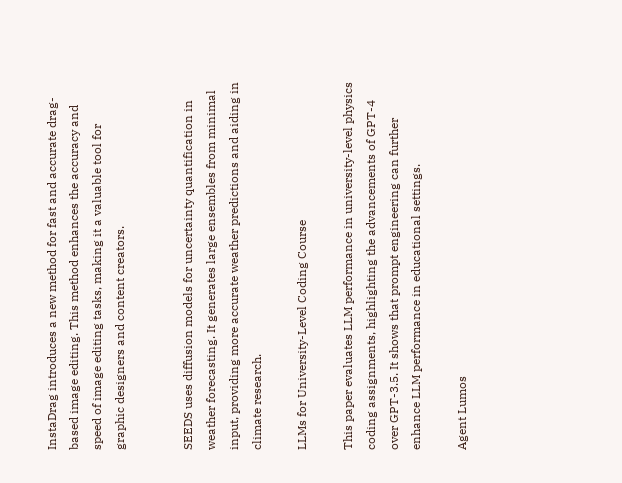InstaDrag introduces a new method for fast and accurate drag-based image editing. This method enhances the accuracy and speed of image editing tasks, making it a valuable tool for graphic designers and content creators.


SEEDS uses diffusion models for uncertainty quantification in weather forecasting. It generates large ensembles from minimal input, providing more accurate weather predictions and aiding in climate research.

LLMs for University-Level Coding Course

This paper evaluates LLM performance in university-level physics coding assignments, highlighting the advancements of GPT-4 over GPT-3.5. It shows that prompt engineering can further enhance LLM performance in educational settings.

Agent Lumos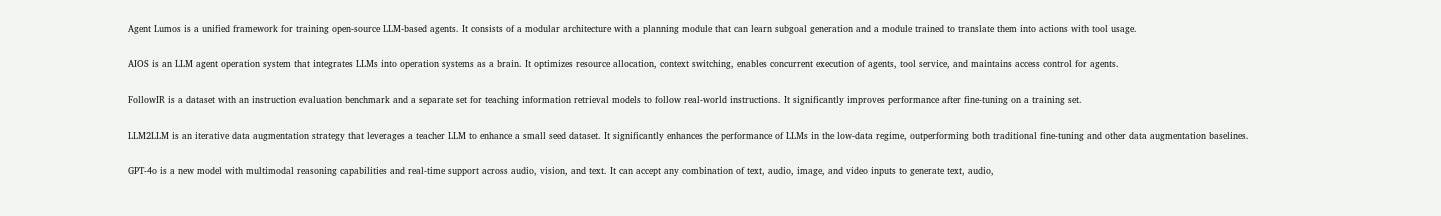Agent Lumos is a unified framework for training open-source LLM-based agents. It consists of a modular architecture with a planning module that can learn subgoal generation and a module trained to translate them into actions with tool usage.


AIOS is an LLM agent operation system that integrates LLMs into operation systems as a brain. It optimizes resource allocation, context switching, enables concurrent execution of agents, tool service, and maintains access control for agents.


FollowIR is a dataset with an instruction evaluation benchmark and a separate set for teaching information retrieval models to follow real-world instructions. It significantly improves performance after fine-tuning on a training set.


LLM2LLM is an iterative data augmentation strategy that leverages a teacher LLM to enhance a small seed dataset. It significantly enhances the performance of LLMs in the low-data regime, outperforming both traditional fine-tuning and other data augmentation baselines.


GPT-4o is a new model with multimodal reasoning capabilities and real-time support across audio, vision, and text. It can accept any combination of text, audio, image, and video inputs to generate text, audio,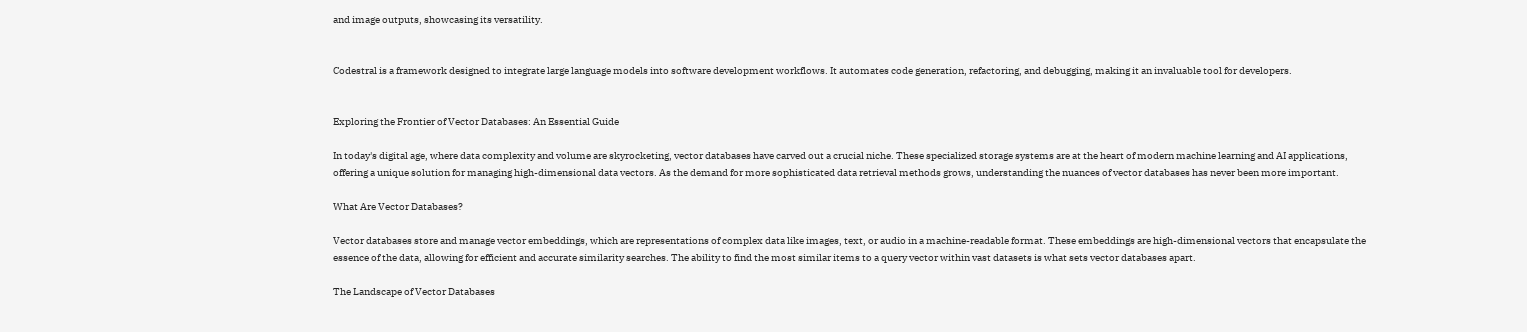and image outputs, showcasing its versatility.


Codestral is a framework designed to integrate large language models into software development workflows. It automates code generation, refactoring, and debugging, making it an invaluable tool for developers.


Exploring the Frontier of Vector Databases: An Essential Guide

In today's digital age, where data complexity and volume are skyrocketing, vector databases have carved out a crucial niche. These specialized storage systems are at the heart of modern machine learning and AI applications, offering a unique solution for managing high-dimensional data vectors. As the demand for more sophisticated data retrieval methods grows, understanding the nuances of vector databases has never been more important.

What Are Vector Databases?

Vector databases store and manage vector embeddings, which are representations of complex data like images, text, or audio in a machine-readable format. These embeddings are high-dimensional vectors that encapsulate the essence of the data, allowing for efficient and accurate similarity searches. The ability to find the most similar items to a query vector within vast datasets is what sets vector databases apart.

The Landscape of Vector Databases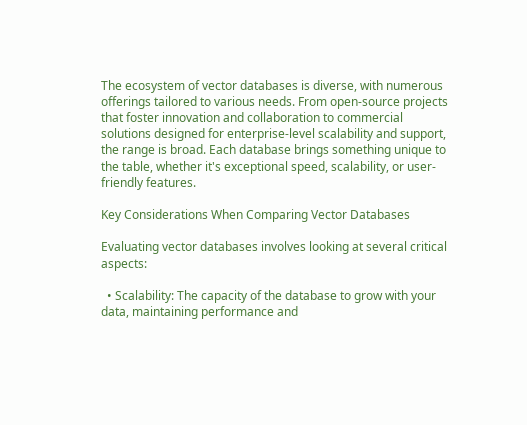The ecosystem of vector databases is diverse, with numerous offerings tailored to various needs. From open-source projects that foster innovation and collaboration to commercial solutions designed for enterprise-level scalability and support, the range is broad. Each database brings something unique to the table, whether it's exceptional speed, scalability, or user-friendly features.

Key Considerations When Comparing Vector Databases

Evaluating vector databases involves looking at several critical aspects:

  • Scalability: The capacity of the database to grow with your data, maintaining performance and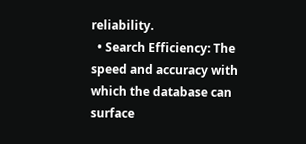reliability.
  • Search Efficiency: The speed and accuracy with which the database can surface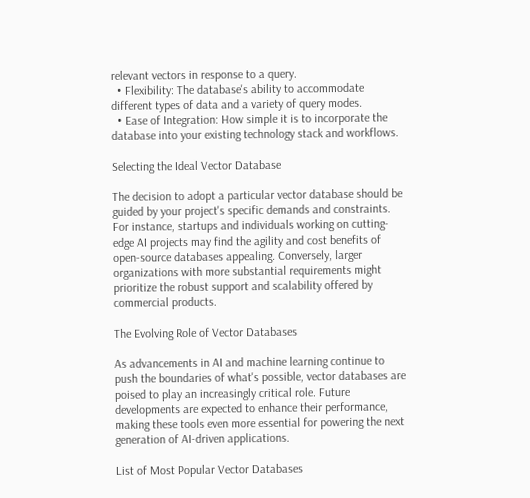relevant vectors in response to a query.
  • Flexibility: The database's ability to accommodate different types of data and a variety of query modes.
  • Ease of Integration: How simple it is to incorporate the database into your existing technology stack and workflows.

Selecting the Ideal Vector Database

The decision to adopt a particular vector database should be guided by your project's specific demands and constraints. For instance, startups and individuals working on cutting-edge AI projects may find the agility and cost benefits of open-source databases appealing. Conversely, larger organizations with more substantial requirements might prioritize the robust support and scalability offered by commercial products.

The Evolving Role of Vector Databases

As advancements in AI and machine learning continue to push the boundaries of what's possible, vector databases are poised to play an increasingly critical role. Future developments are expected to enhance their performance, making these tools even more essential for powering the next generation of AI-driven applications.

List of Most Popular Vector Databases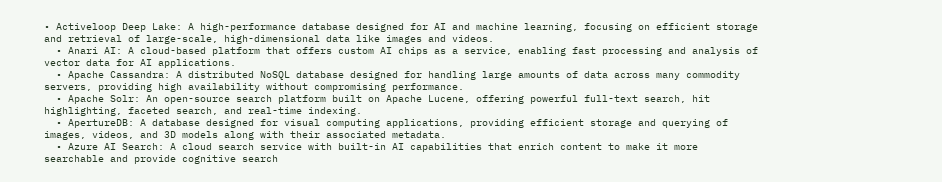• Activeloop Deep Lake: A high-performance database designed for AI and machine learning, focusing on efficient storage and retrieval of large-scale, high-dimensional data like images and videos.
  • Anari AI: A cloud-based platform that offers custom AI chips as a service, enabling fast processing and analysis of vector data for AI applications.
  • Apache Cassandra: A distributed NoSQL database designed for handling large amounts of data across many commodity servers, providing high availability without compromising performance.
  • Apache Solr: An open-source search platform built on Apache Lucene, offering powerful full-text search, hit highlighting, faceted search, and real-time indexing.
  • ApertureDB: A database designed for visual computing applications, providing efficient storage and querying of images, videos, and 3D models along with their associated metadata.
  • Azure AI Search: A cloud search service with built-in AI capabilities that enrich content to make it more searchable and provide cognitive search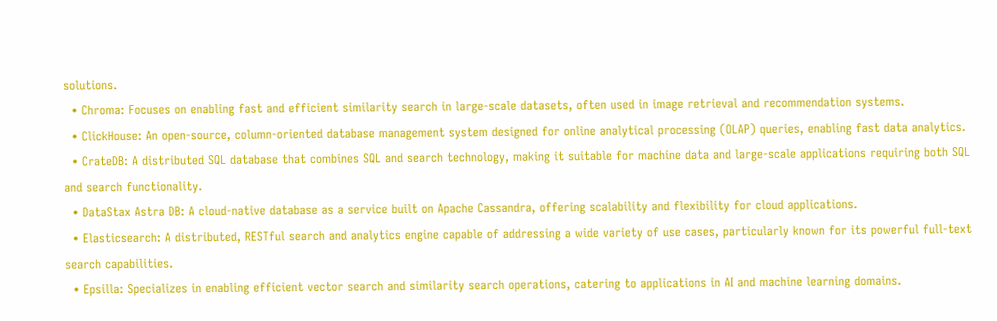solutions.
  • Chroma: Focuses on enabling fast and efficient similarity search in large-scale datasets, often used in image retrieval and recommendation systems.
  • ClickHouse: An open-source, column-oriented database management system designed for online analytical processing (OLAP) queries, enabling fast data analytics.
  • CrateDB: A distributed SQL database that combines SQL and search technology, making it suitable for machine data and large-scale applications requiring both SQL and search functionality.
  • DataStax Astra DB: A cloud-native database as a service built on Apache Cassandra, offering scalability and flexibility for cloud applications.
  • Elasticsearch: A distributed, RESTful search and analytics engine capable of addressing a wide variety of use cases, particularly known for its powerful full-text search capabilities.
  • Epsilla: Specializes in enabling efficient vector search and similarity search operations, catering to applications in AI and machine learning domains.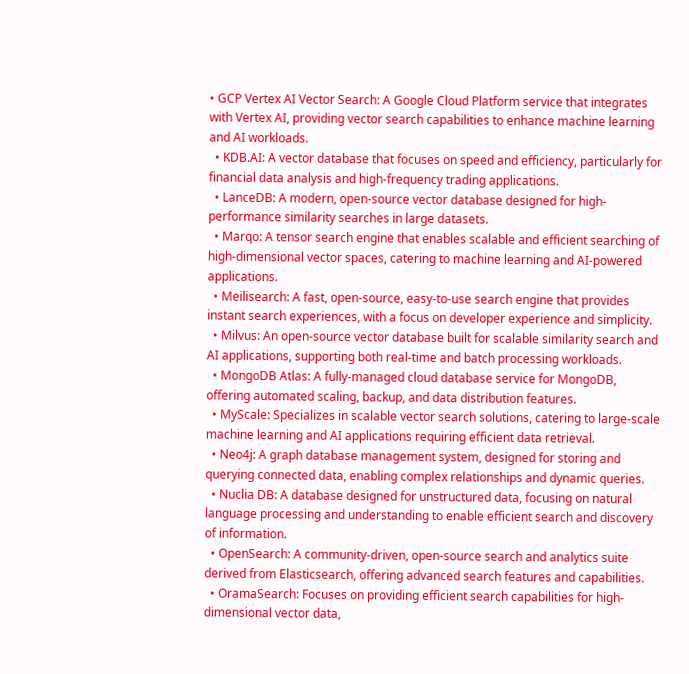• GCP Vertex AI Vector Search: A Google Cloud Platform service that integrates with Vertex AI, providing vector search capabilities to enhance machine learning and AI workloads.
  • KDB.AI: A vector database that focuses on speed and efficiency, particularly for financial data analysis and high-frequency trading applications.
  • LanceDB: A modern, open-source vector database designed for high-performance similarity searches in large datasets.
  • Marqo: A tensor search engine that enables scalable and efficient searching of high-dimensional vector spaces, catering to machine learning and AI-powered applications.
  • Meilisearch: A fast, open-source, easy-to-use search engine that provides instant search experiences, with a focus on developer experience and simplicity.
  • Milvus: An open-source vector database built for scalable similarity search and AI applications, supporting both real-time and batch processing workloads.
  • MongoDB Atlas: A fully-managed cloud database service for MongoDB, offering automated scaling, backup, and data distribution features.
  • MyScale: Specializes in scalable vector search solutions, catering to large-scale machine learning and AI applications requiring efficient data retrieval.
  • Neo4j: A graph database management system, designed for storing and querying connected data, enabling complex relationships and dynamic queries.
  • Nuclia DB: A database designed for unstructured data, focusing on natural language processing and understanding to enable efficient search and discovery of information.
  • OpenSearch: A community-driven, open-source search and analytics suite derived from Elasticsearch, offering advanced search features and capabilities.
  • OramaSearch: Focuses on providing efficient search capabilities for high-dimensional vector data,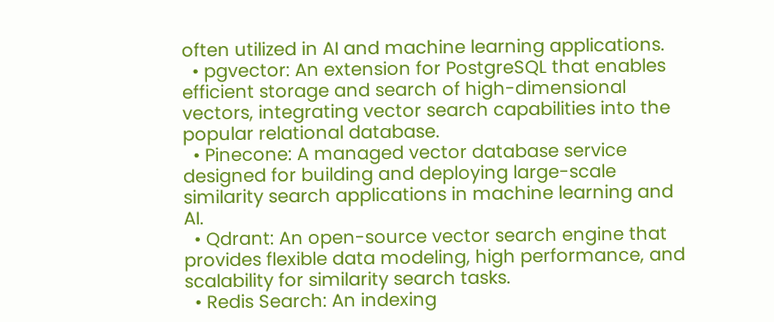often utilized in AI and machine learning applications.
  • pgvector: An extension for PostgreSQL that enables efficient storage and search of high-dimensional vectors, integrating vector search capabilities into the popular relational database.
  • Pinecone: A managed vector database service designed for building and deploying large-scale similarity search applications in machine learning and AI.
  • Qdrant: An open-source vector search engine that provides flexible data modeling, high performance, and scalability for similarity search tasks.
  • Redis Search: An indexing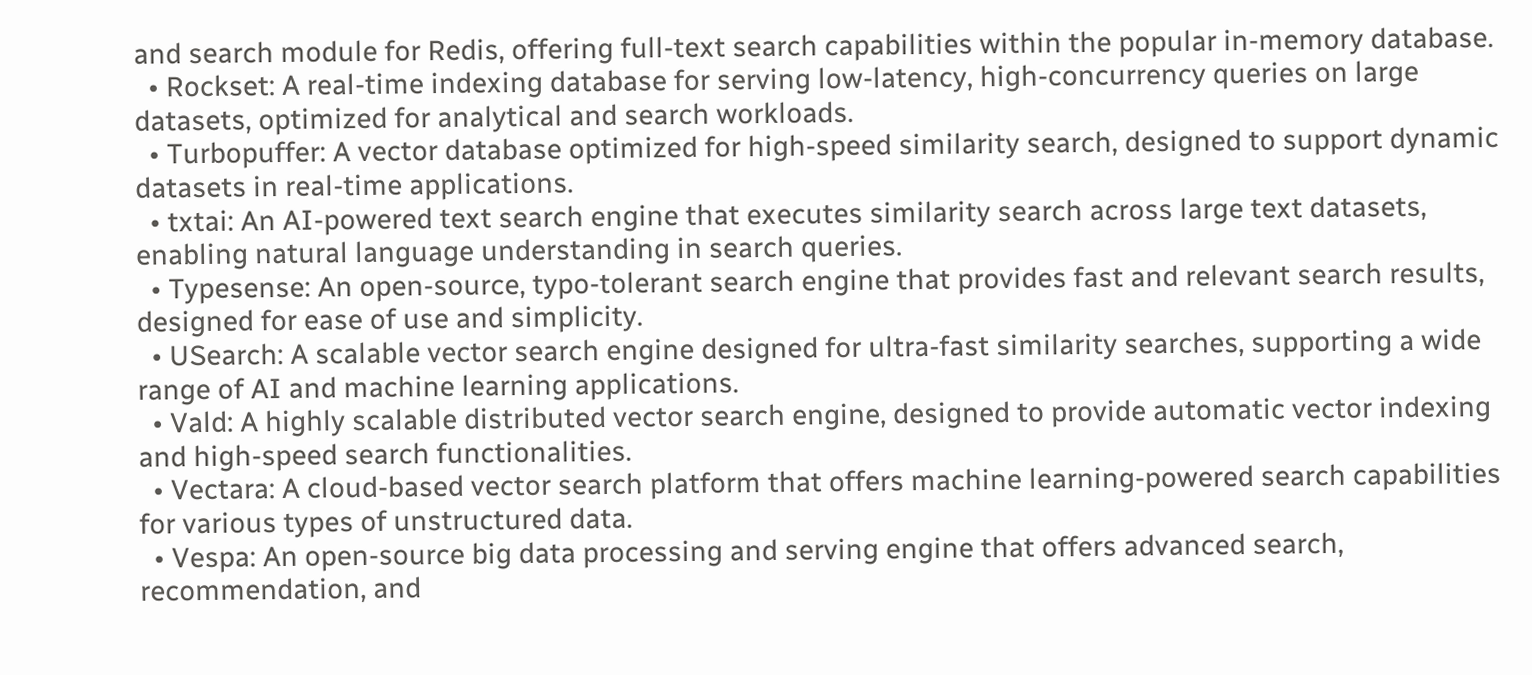and search module for Redis, offering full-text search capabilities within the popular in-memory database.
  • Rockset: A real-time indexing database for serving low-latency, high-concurrency queries on large datasets, optimized for analytical and search workloads.
  • Turbopuffer: A vector database optimized for high-speed similarity search, designed to support dynamic datasets in real-time applications.
  • txtai: An AI-powered text search engine that executes similarity search across large text datasets, enabling natural language understanding in search queries.
  • Typesense: An open-source, typo-tolerant search engine that provides fast and relevant search results, designed for ease of use and simplicity.
  • USearch: A scalable vector search engine designed for ultra-fast similarity searches, supporting a wide range of AI and machine learning applications.
  • Vald: A highly scalable distributed vector search engine, designed to provide automatic vector indexing and high-speed search functionalities.
  • Vectara: A cloud-based vector search platform that offers machine learning-powered search capabilities for various types of unstructured data.
  • Vespa: An open-source big data processing and serving engine that offers advanced search, recommendation, and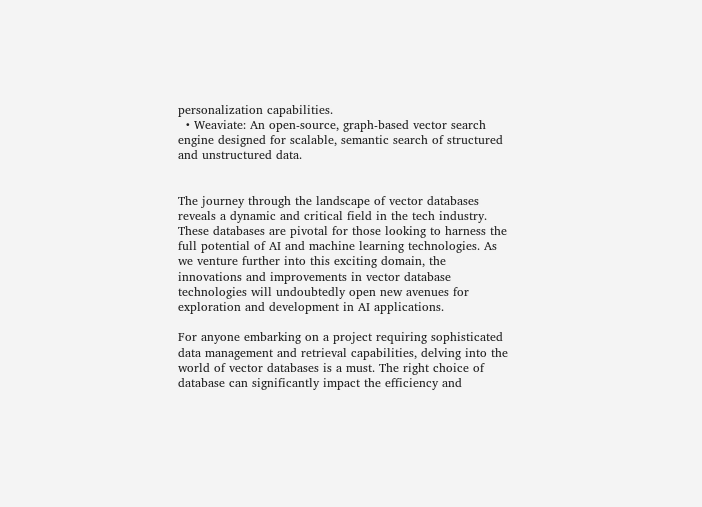personalization capabilities.
  • Weaviate: An open-source, graph-based vector search engine designed for scalable, semantic search of structured and unstructured data.


The journey through the landscape of vector databases reveals a dynamic and critical field in the tech industry. These databases are pivotal for those looking to harness the full potential of AI and machine learning technologies. As we venture further into this exciting domain, the innovations and improvements in vector database technologies will undoubtedly open new avenues for exploration and development in AI applications.

For anyone embarking on a project requiring sophisticated data management and retrieval capabilities, delving into the world of vector databases is a must. The right choice of database can significantly impact the efficiency and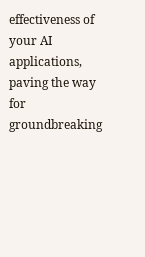effectiveness of your AI applications, paving the way for groundbreaking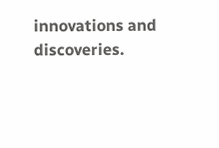innovations and discoveries.